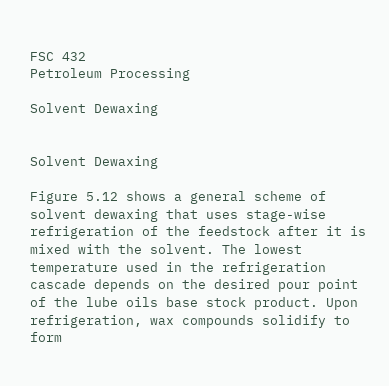FSC 432
Petroleum Processing

Solvent Dewaxing


Solvent Dewaxing

Figure 5.12 shows a general scheme of solvent dewaxing that uses stage-wise refrigeration of the feedstock after it is mixed with the solvent. The lowest temperature used in the refrigeration cascade depends on the desired pour point of the lube oils base stock product. Upon refrigeration, wax compounds solidify to form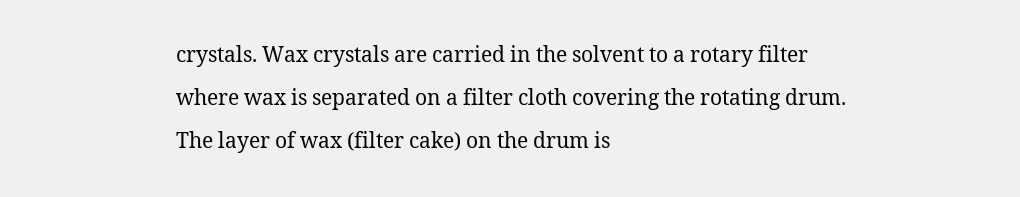crystals. Wax crystals are carried in the solvent to a rotary filter where wax is separated on a filter cloth covering the rotating drum. The layer of wax (filter cake) on the drum is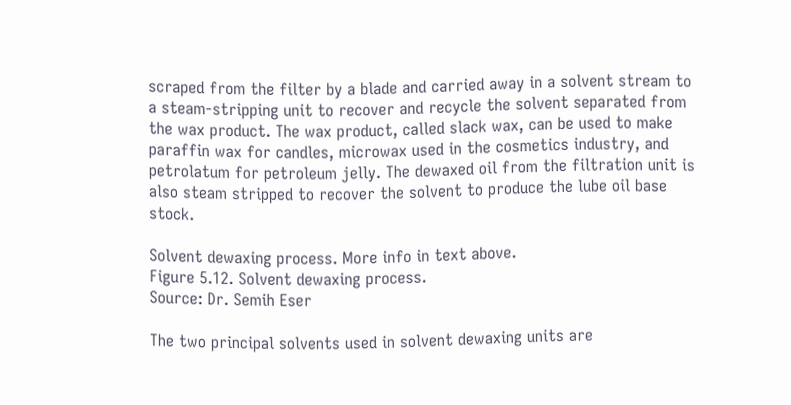scraped from the filter by a blade and carried away in a solvent stream to a steam-stripping unit to recover and recycle the solvent separated from the wax product. The wax product, called slack wax, can be used to make paraffin wax for candles, microwax used in the cosmetics industry, and petrolatum for petroleum jelly. The dewaxed oil from the filtration unit is also steam stripped to recover the solvent to produce the lube oil base stock.

Solvent dewaxing process. More info in text above.
Figure 5.12. Solvent dewaxing process.
Source: Dr. Semih Eser

The two principal solvents used in solvent dewaxing units are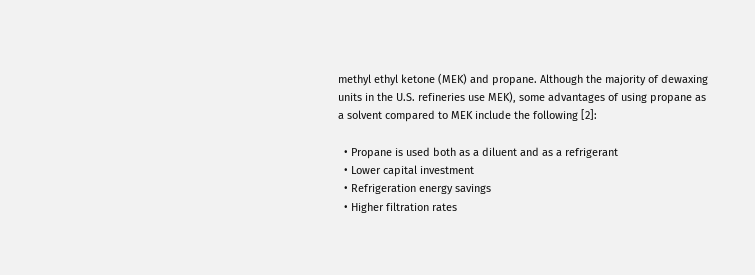methyl ethyl ketone (MEK) and propane. Although the majority of dewaxing units in the U.S. refineries use MEK), some advantages of using propane as a solvent compared to MEK include the following [2]:

  • Propane is used both as a diluent and as a refrigerant
  • Lower capital investment
  • Refrigeration energy savings
  • Higher filtration rates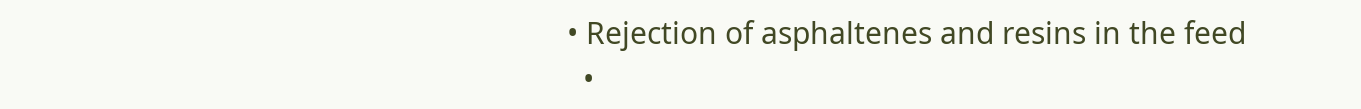• Rejection of asphaltenes and resins in the feed
  •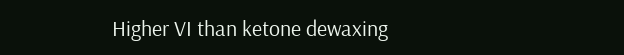Higher VI than ketone dewaxing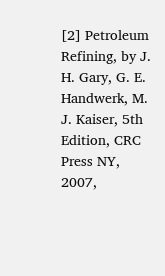[2] Petroleum Refining, by J. H. Gary, G. E. Handwerk, M. J. Kaiser, 5th Edition, CRC Press NY, 2007,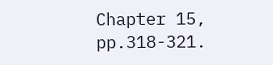Chapter 15, pp.318-321.